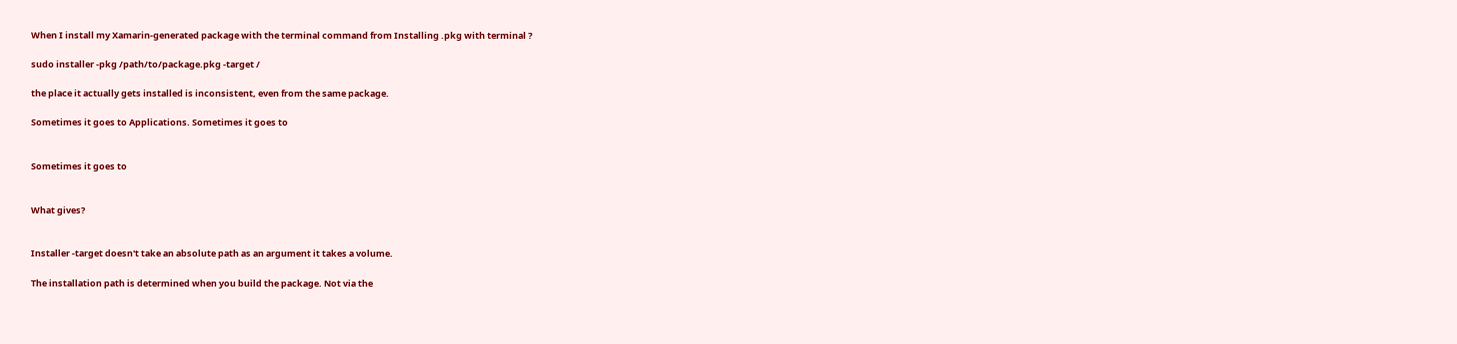When I install my Xamarin-generated package with the terminal command from Installing .pkg with terminal ?

sudo installer -pkg /path/to/package.pkg -target /

the place it actually gets installed is inconsistent, even from the same package.

Sometimes it goes to Applications. Sometimes it goes to


Sometimes it goes to


What gives?


Installer -target doesn't take an absolute path as an argument it takes a volume.

The installation path is determined when you build the package. Not via the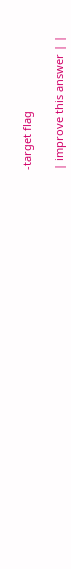-target flag

| improve this answer | |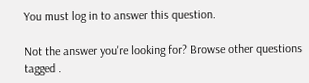You must log in to answer this question.

Not the answer you're looking for? Browse other questions tagged .